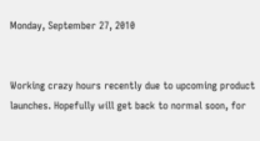Monday, September 27, 2010


Working crazy hours recently due to upcoming product launches. Hopefully will get back to normal soon, for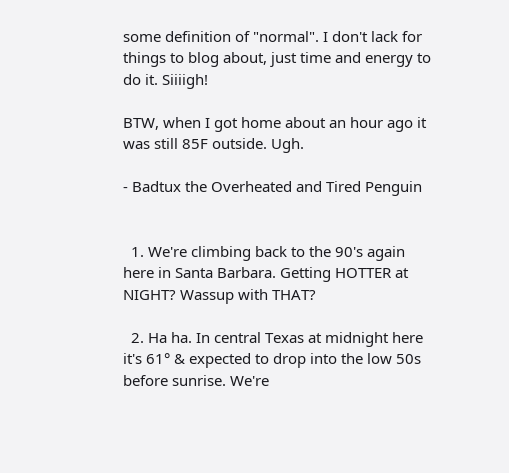some definition of "normal". I don't lack for things to blog about, just time and energy to do it. Siiiigh!

BTW, when I got home about an hour ago it was still 85F outside. Ugh.

- Badtux the Overheated and Tired Penguin


  1. We're climbing back to the 90's again here in Santa Barbara. Getting HOTTER at NIGHT? Wassup with THAT?

  2. Ha ha. In central Texas at midnight here it's 61° & expected to drop into the low 50s before sunrise. We're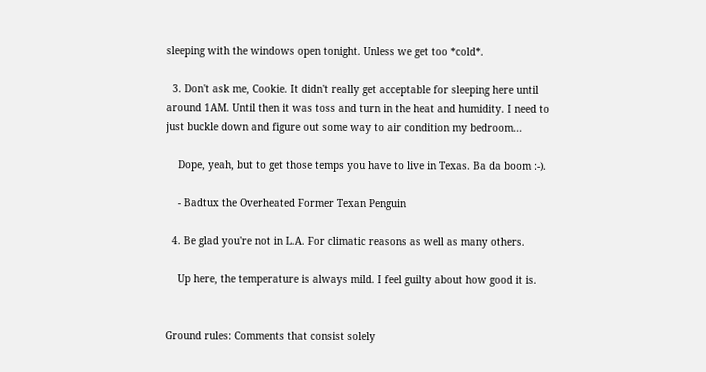sleeping with the windows open tonight. Unless we get too *cold*.

  3. Don't ask me, Cookie. It didn't really get acceptable for sleeping here until around 1AM. Until then it was toss and turn in the heat and humidity. I need to just buckle down and figure out some way to air condition my bedroom...

    Dope, yeah, but to get those temps you have to live in Texas. Ba da boom :-).

    - Badtux the Overheated Former Texan Penguin

  4. Be glad you're not in L.A. For climatic reasons as well as many others.

    Up here, the temperature is always mild. I feel guilty about how good it is.


Ground rules: Comments that consist solely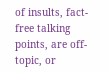of insults, fact-free talking points, are off-topic, or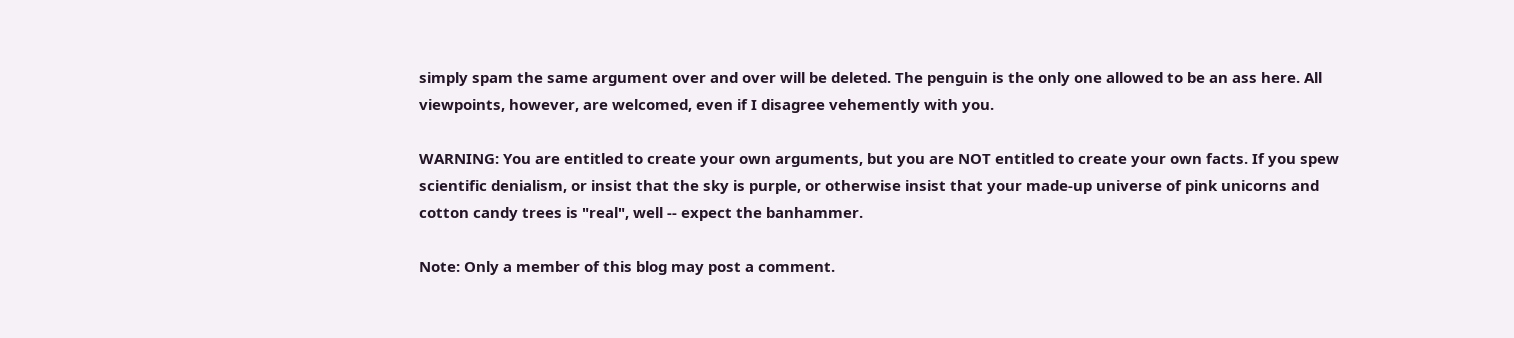simply spam the same argument over and over will be deleted. The penguin is the only one allowed to be an ass here. All viewpoints, however, are welcomed, even if I disagree vehemently with you.

WARNING: You are entitled to create your own arguments, but you are NOT entitled to create your own facts. If you spew scientific denialism, or insist that the sky is purple, or otherwise insist that your made-up universe of pink unicorns and cotton candy trees is "real", well -- expect the banhammer.

Note: Only a member of this blog may post a comment.